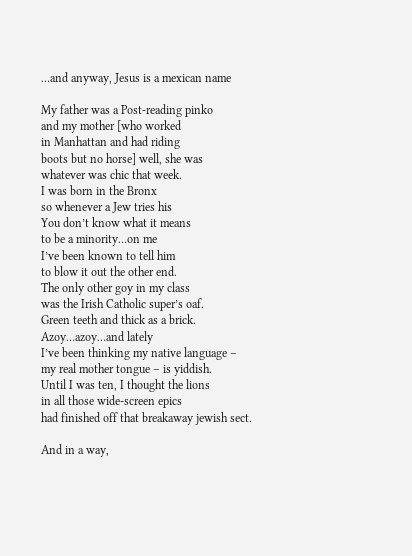…and anyway, Jesus is a mexican name

My father was a Post-reading pinko
and my mother [who worked
in Manhattan and had riding
boots but no horse] well, she was
whatever was chic that week.
I was born in the Bronx
so whenever a Jew tries his
You don’t know what it means
to be a minority…on me
I’ve been known to tell him
to blow it out the other end.
The only other goy in my class
was the Irish Catholic super’s oaf.
Green teeth and thick as a brick.
Azoy…azoy…and lately
I’ve been thinking my native language –
my real mother tongue – is yiddish.
Until I was ten, I thought the lions
in all those wide-screen epics
had finished off that breakaway jewish sect.

And in a way,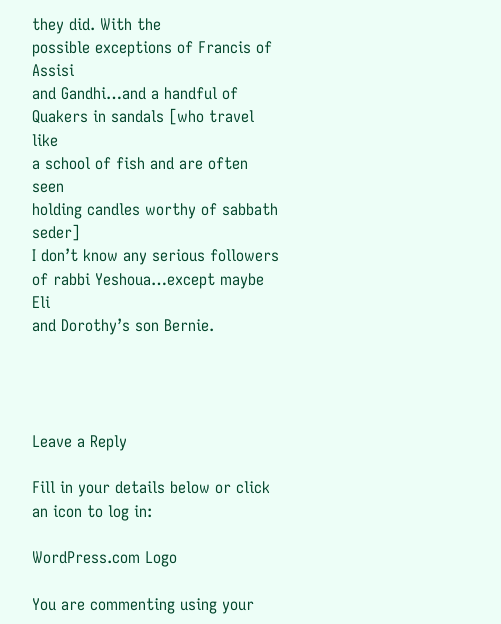they did. With the
possible exceptions of Francis of Assisi
and Gandhi…and a handful of
Quakers in sandals [who travel like
a school of fish and are often seen
holding candles worthy of sabbath seder]
I don’t know any serious followers
of rabbi Yeshoua…except maybe Eli
and Dorothy’s son Bernie.




Leave a Reply

Fill in your details below or click an icon to log in:

WordPress.com Logo

You are commenting using your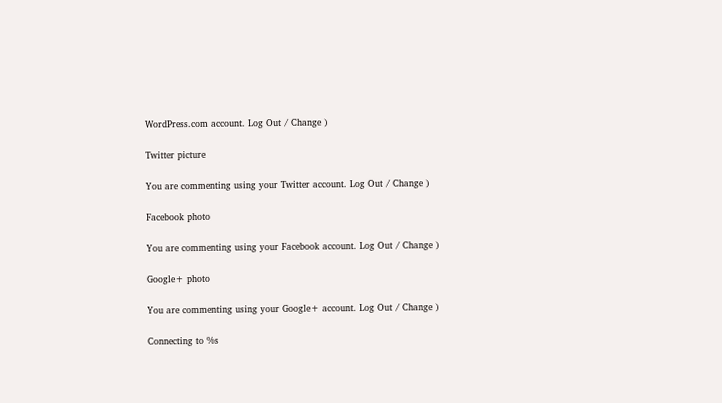WordPress.com account. Log Out / Change )

Twitter picture

You are commenting using your Twitter account. Log Out / Change )

Facebook photo

You are commenting using your Facebook account. Log Out / Change )

Google+ photo

You are commenting using your Google+ account. Log Out / Change )

Connecting to %s